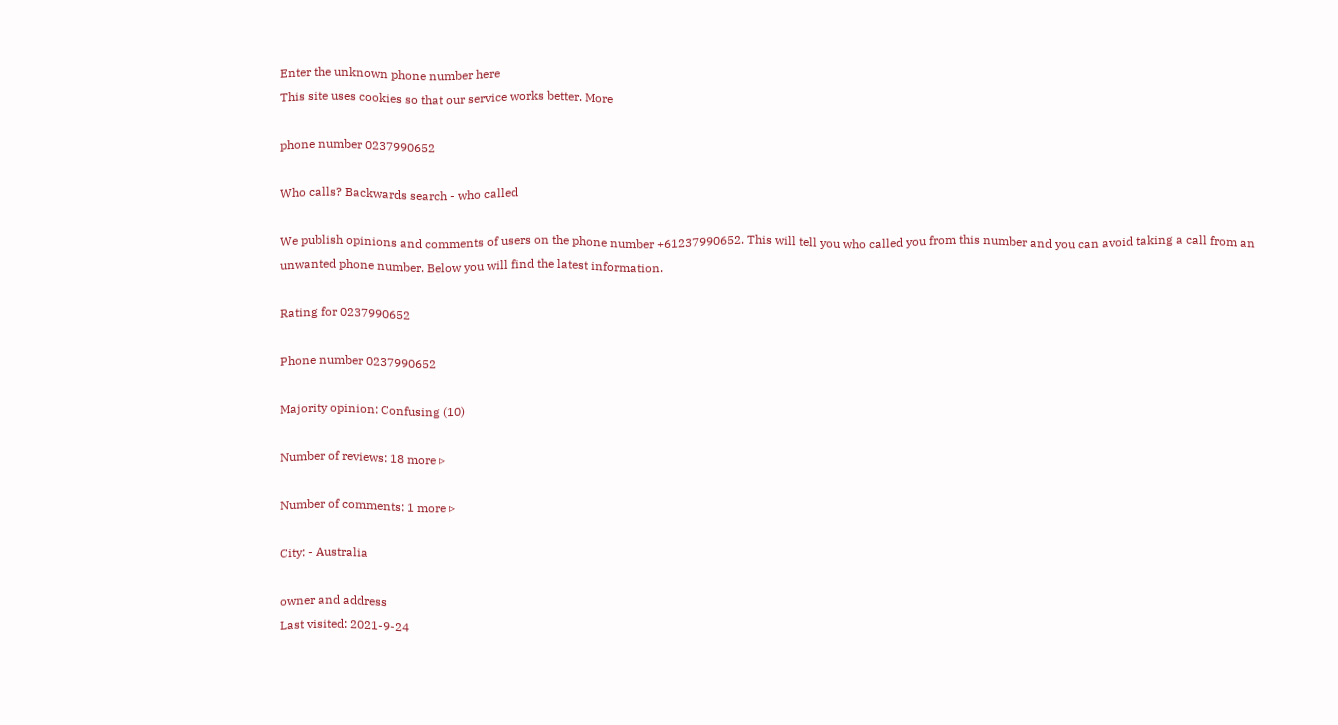Enter the unknown phone number here
This site uses cookies so that our service works better. More

phone number 0237990652

Who calls? Backwards search - who called

We publish opinions and comments of users on the phone number +61237990652. This will tell you who called you from this number and you can avoid taking a call from an unwanted phone number. Below you will find the latest information.

Rating for 0237990652

Phone number 0237990652

Majority opinion: Confusing (10)

Number of reviews: 18 more ▹

Number of comments: 1 more ▹

City: - Australia

owner and address
Last visited: 2021-9-24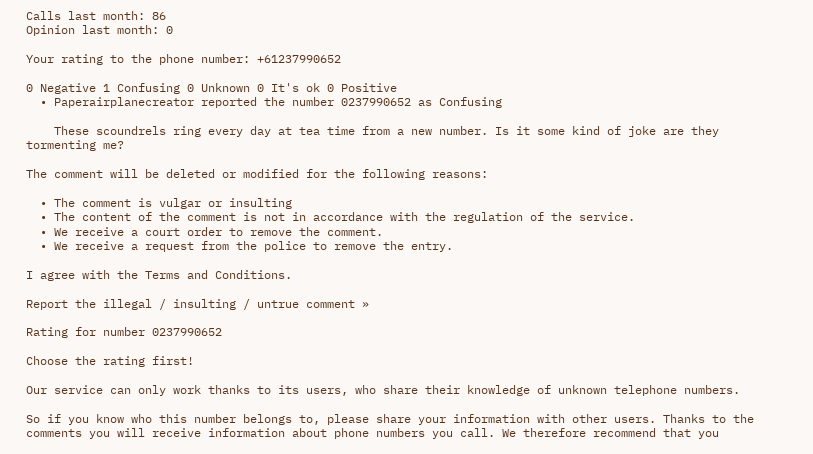Calls last month: 86
Opinion last month: 0

Your rating to the phone number: +61237990652

0 Negative 1 Confusing 0 Unknown 0 It's ok 0 Positive
  • Paperairplanecreator reported the number 0237990652 as Confusing

    These scoundrels ring every day at tea time from a new number. Is it some kind of joke are they tormenting me?

The comment will be deleted or modified for the following reasons:

  • The comment is vulgar or insulting
  • The content of the comment is not in accordance with the regulation of the service.
  • We receive a court order to remove the comment.
  • We receive a request from the police to remove the entry.

I agree with the Terms and Conditions.

Report the illegal / insulting / untrue comment »

Rating for number 0237990652

Choose the rating first!

Our service can only work thanks to its users, who share their knowledge of unknown telephone numbers.

So if you know who this number belongs to, please share your information with other users. Thanks to the comments you will receive information about phone numbers you call. We therefore recommend that you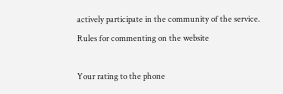actively participate in the community of the service. Rules for commenting on the website

Your rating to the phone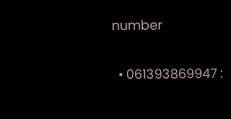number

  • 061393869947 :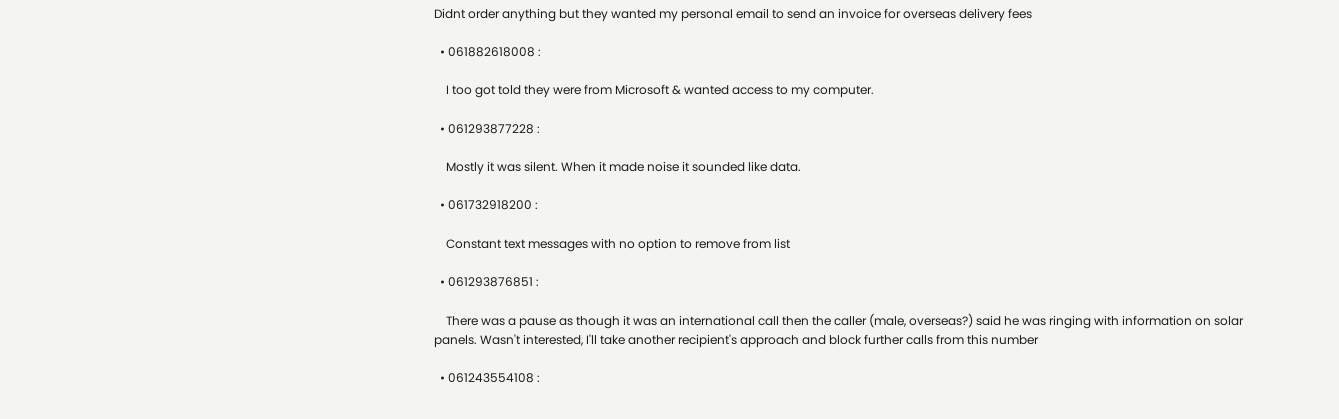Didnt order anything but they wanted my personal email to send an invoice for overseas delivery fees

  • 061882618008 :

    I too got told they were from Microsoft & wanted access to my computer.

  • 061293877228 :

    Mostly it was silent. When it made noise it sounded like data.

  • 061732918200 :

    Constant text messages with no option to remove from list

  • 061293876851 :

    There was a pause as though it was an international call then the caller (male, overseas?) said he was ringing with information on solar panels. Wasn't interested, I'll take another recipient's approach and block further calls from this number

  • 061243554108 :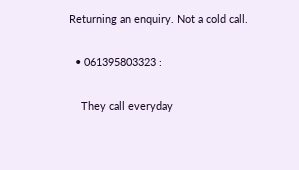Returning an enquiry. Not a cold call.

  • 061395803323 :

    They call everyday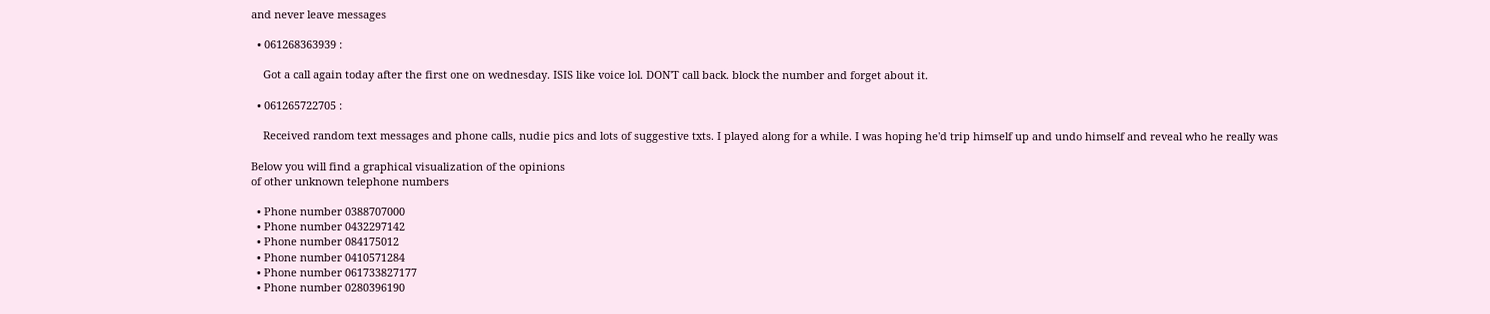and never leave messages

  • 061268363939 :

    Got a call again today after the first one on wednesday. ISIS like voice lol. DON'T call back. block the number and forget about it.

  • 061265722705 :

    Received random text messages and phone calls, nudie pics and lots of suggestive txts. I played along for a while. I was hoping he'd trip himself up and undo himself and reveal who he really was

Below you will find a graphical visualization of the opinions
of other unknown telephone numbers

  • Phone number 0388707000
  • Phone number 0432297142
  • Phone number 084175012
  • Phone number 0410571284
  • Phone number 061733827177
  • Phone number 0280396190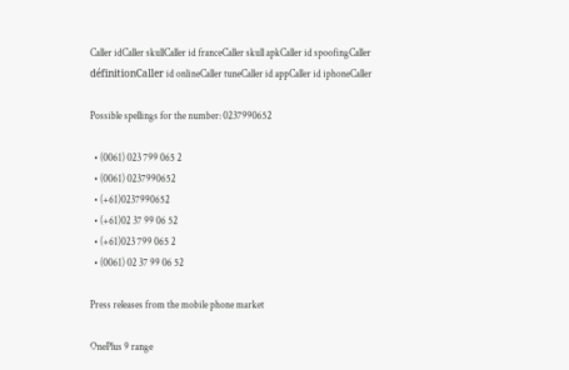Caller idCaller skullCaller id franceCaller skull apkCaller id spoofingCaller définitionCaller id onlineCaller tuneCaller id appCaller id iphoneCaller

Possible spellings for the number: 0237990652

  • (0061) 023 799 065 2
  • (0061) 0237990652
  • (+61)0237990652
  • (+61)02 37 99 06 52
  • (+61)023 799 065 2
  • (0061) 02 37 99 06 52

Press releases from the mobile phone market

OnePlus 9 range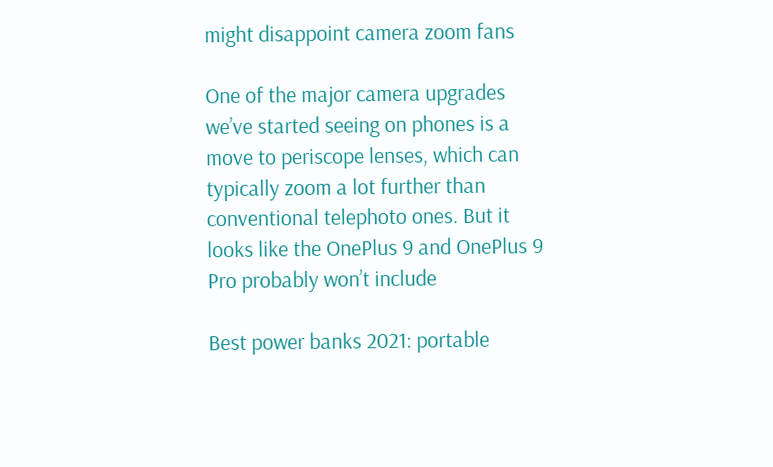might disappoint camera zoom fans

One of the major camera upgrades we’ve started seeing on phones is a move to periscope lenses, which can typically zoom a lot further than conventional telephoto ones. But it looks like the OnePlus 9 and OnePlus 9 Pro probably won’t include

Best power banks 2021: portable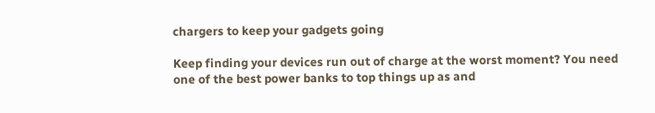chargers to keep your gadgets going

Keep finding your devices run out of charge at the worst moment? You need one of the best power banks to top things up as and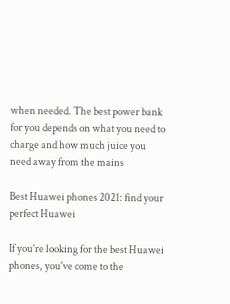when needed. The best power bank for you depends on what you need to charge and how much juice you need away from the mains

Best Huawei phones 2021: find your perfect Huawei

If you're looking for the best Huawei phones, you've come to the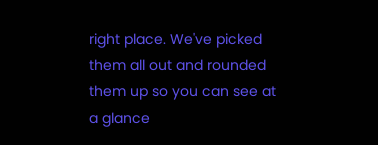right place. We've picked them all out and rounded them up so you can see at a glance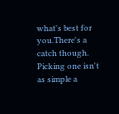what's best for you.There's a catch though. Picking one isn't as simple a